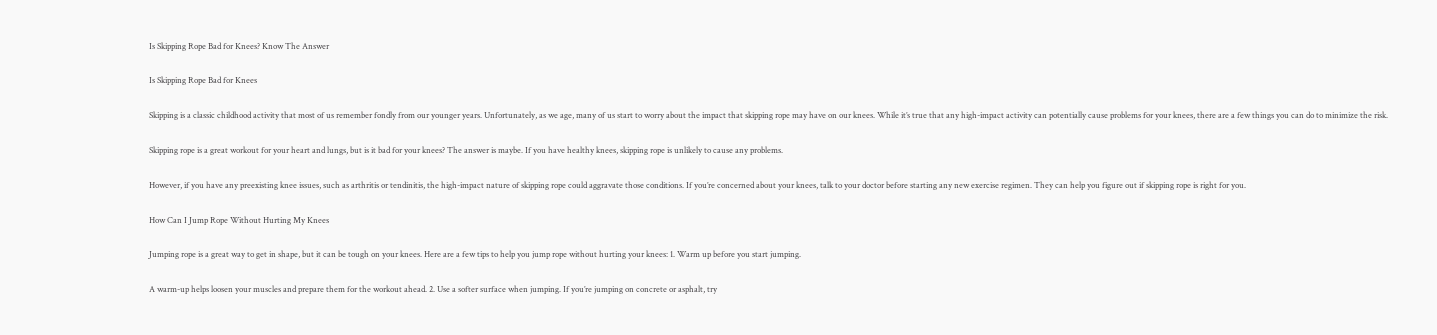Is Skipping Rope Bad for Knees? Know The Answer

Is Skipping Rope Bad for Knees

Skipping is a classic childhood activity that most of us remember fondly from our younger years. Unfortunately, as we age, many of us start to worry about the impact that skipping rope may have on our knees. While it’s true that any high-impact activity can potentially cause problems for your knees, there are a few things you can do to minimize the risk.

Skipping rope is a great workout for your heart and lungs, but is it bad for your knees? The answer is maybe. If you have healthy knees, skipping rope is unlikely to cause any problems.

However, if you have any preexisting knee issues, such as arthritis or tendinitis, the high-impact nature of skipping rope could aggravate those conditions. If you’re concerned about your knees, talk to your doctor before starting any new exercise regimen. They can help you figure out if skipping rope is right for you.

How Can I Jump Rope Without Hurting My Knees

Jumping rope is a great way to get in shape, but it can be tough on your knees. Here are a few tips to help you jump rope without hurting your knees: 1. Warm up before you start jumping.

A warm-up helps loosen your muscles and prepare them for the workout ahead. 2. Use a softer surface when jumping. If you’re jumping on concrete or asphalt, try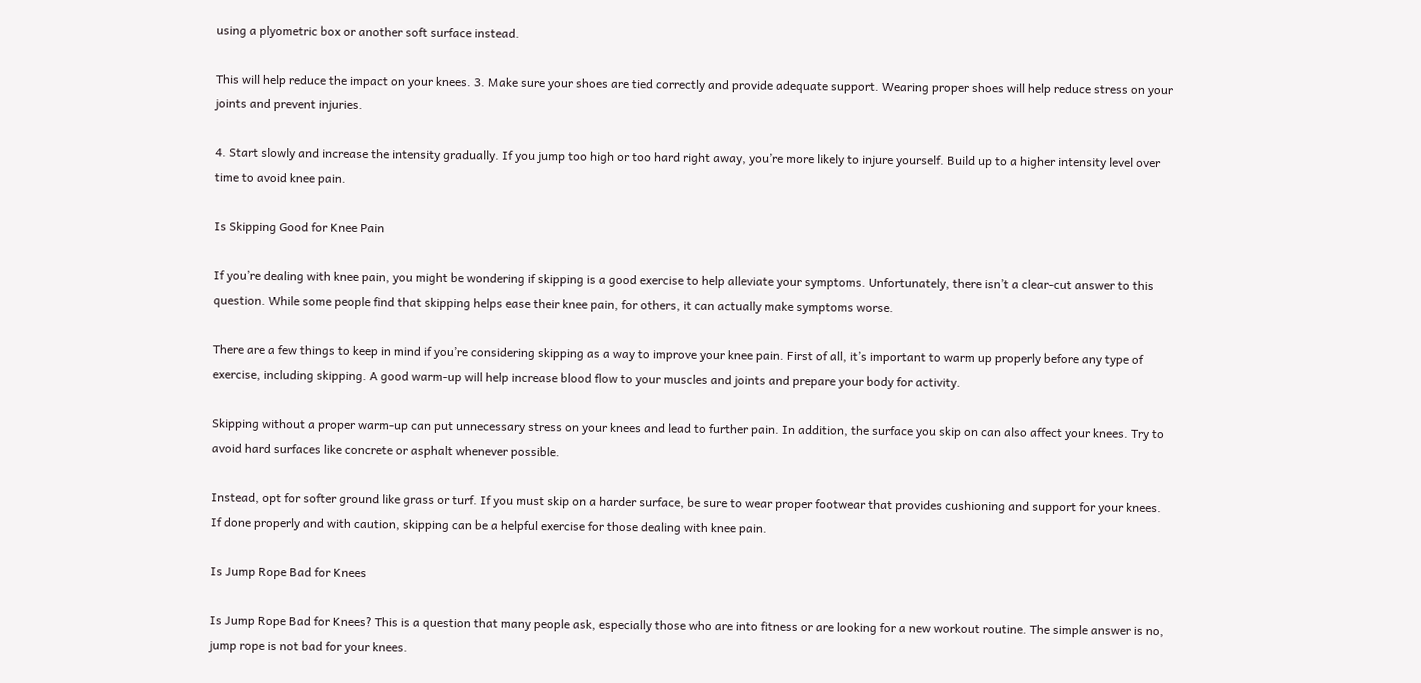using a plyometric box or another soft surface instead.

This will help reduce the impact on your knees. 3. Make sure your shoes are tied correctly and provide adequate support. Wearing proper shoes will help reduce stress on your joints and prevent injuries.

4. Start slowly and increase the intensity gradually. If you jump too high or too hard right away, you’re more likely to injure yourself. Build up to a higher intensity level over time to avoid knee pain.

Is Skipping Good for Knee Pain

If you’re dealing with knee pain, you might be wondering if skipping is a good exercise to help alleviate your symptoms. Unfortunately, there isn’t a clear-cut answer to this question. While some people find that skipping helps ease their knee pain, for others, it can actually make symptoms worse.

There are a few things to keep in mind if you’re considering skipping as a way to improve your knee pain. First of all, it’s important to warm up properly before any type of exercise, including skipping. A good warm-up will help increase blood flow to your muscles and joints and prepare your body for activity.

Skipping without a proper warm-up can put unnecessary stress on your knees and lead to further pain. In addition, the surface you skip on can also affect your knees. Try to avoid hard surfaces like concrete or asphalt whenever possible.

Instead, opt for softer ground like grass or turf. If you must skip on a harder surface, be sure to wear proper footwear that provides cushioning and support for your knees. If done properly and with caution, skipping can be a helpful exercise for those dealing with knee pain.

Is Jump Rope Bad for Knees

Is Jump Rope Bad for Knees? This is a question that many people ask, especially those who are into fitness or are looking for a new workout routine. The simple answer is no, jump rope is not bad for your knees.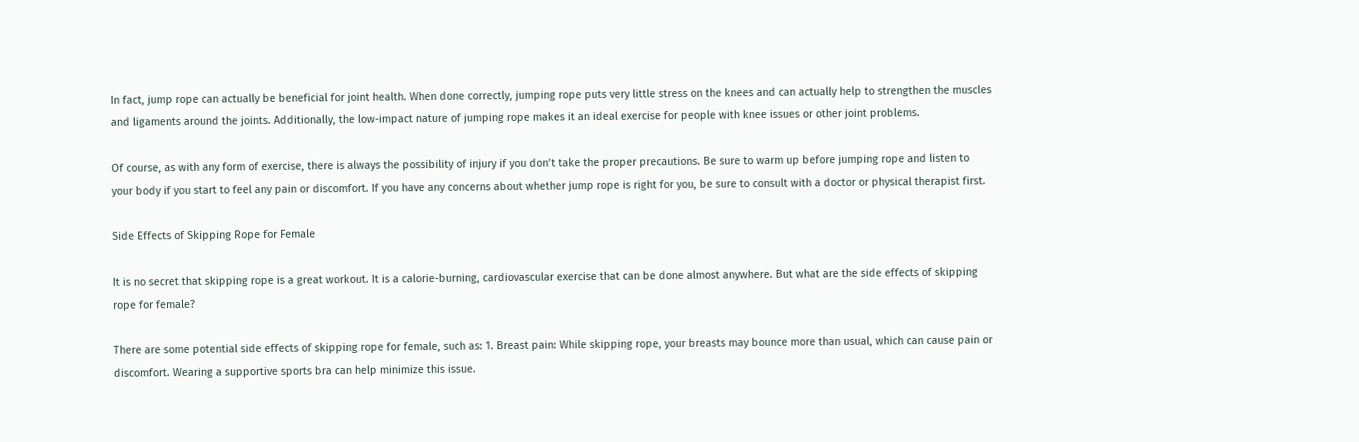In fact, jump rope can actually be beneficial for joint health. When done correctly, jumping rope puts very little stress on the knees and can actually help to strengthen the muscles and ligaments around the joints. Additionally, the low-impact nature of jumping rope makes it an ideal exercise for people with knee issues or other joint problems.

Of course, as with any form of exercise, there is always the possibility of injury if you don’t take the proper precautions. Be sure to warm up before jumping rope and listen to your body if you start to feel any pain or discomfort. If you have any concerns about whether jump rope is right for you, be sure to consult with a doctor or physical therapist first.

Side Effects of Skipping Rope for Female

It is no secret that skipping rope is a great workout. It is a calorie-burning, cardiovascular exercise that can be done almost anywhere. But what are the side effects of skipping rope for female?

There are some potential side effects of skipping rope for female, such as: 1. Breast pain: While skipping rope, your breasts may bounce more than usual, which can cause pain or discomfort. Wearing a supportive sports bra can help minimize this issue.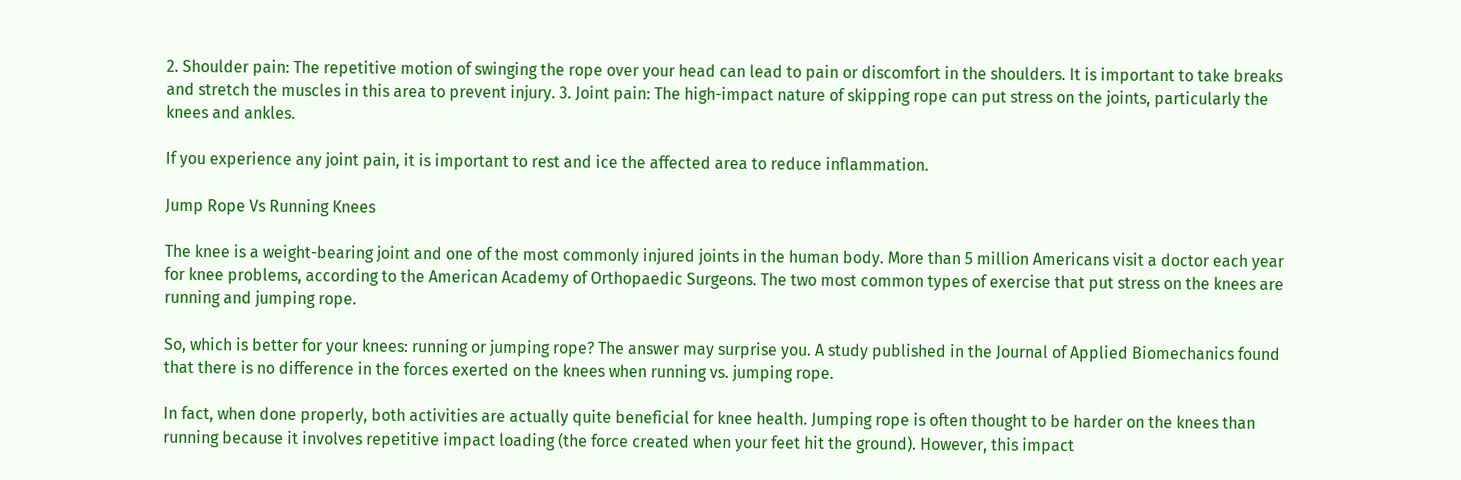2. Shoulder pain: The repetitive motion of swinging the rope over your head can lead to pain or discomfort in the shoulders. It is important to take breaks and stretch the muscles in this area to prevent injury. 3. Joint pain: The high-impact nature of skipping rope can put stress on the joints, particularly the knees and ankles.

If you experience any joint pain, it is important to rest and ice the affected area to reduce inflammation.

Jump Rope Vs Running Knees

The knee is a weight-bearing joint and one of the most commonly injured joints in the human body. More than 5 million Americans visit a doctor each year for knee problems, according to the American Academy of Orthopaedic Surgeons. The two most common types of exercise that put stress on the knees are running and jumping rope.

So, which is better for your knees: running or jumping rope? The answer may surprise you. A study published in the Journal of Applied Biomechanics found that there is no difference in the forces exerted on the knees when running vs. jumping rope.

In fact, when done properly, both activities are actually quite beneficial for knee health. Jumping rope is often thought to be harder on the knees than running because it involves repetitive impact loading (the force created when your feet hit the ground). However, this impact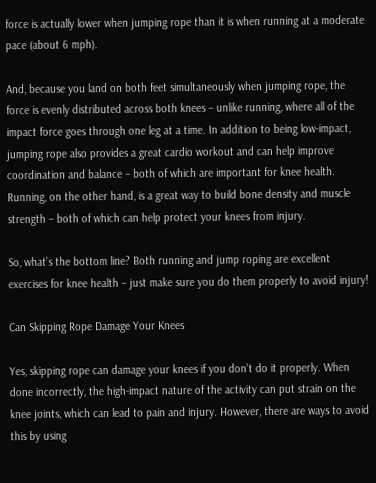force is actually lower when jumping rope than it is when running at a moderate pace (about 6 mph).

And, because you land on both feet simultaneously when jumping rope, the force is evenly distributed across both knees – unlike running, where all of the impact force goes through one leg at a time. In addition to being low-impact, jumping rope also provides a great cardio workout and can help improve coordination and balance – both of which are important for knee health. Running, on the other hand, is a great way to build bone density and muscle strength – both of which can help protect your knees from injury.

So, what’s the bottom line? Both running and jump roping are excellent exercises for knee health – just make sure you do them properly to avoid injury!

Can Skipping Rope Damage Your Knees

Yes, skipping rope can damage your knees if you don’t do it properly. When done incorrectly, the high-impact nature of the activity can put strain on the knee joints, which can lead to pain and injury. However, there are ways to avoid this by using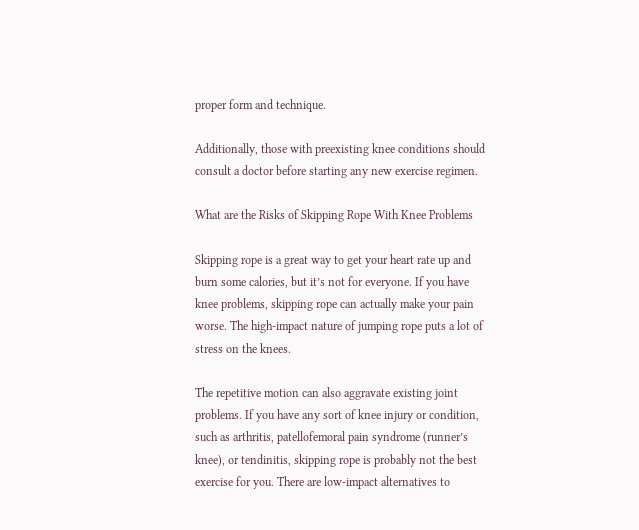proper form and technique.

Additionally, those with preexisting knee conditions should consult a doctor before starting any new exercise regimen.

What are the Risks of Skipping Rope With Knee Problems

Skipping rope is a great way to get your heart rate up and burn some calories, but it’s not for everyone. If you have knee problems, skipping rope can actually make your pain worse. The high-impact nature of jumping rope puts a lot of stress on the knees.

The repetitive motion can also aggravate existing joint problems. If you have any sort of knee injury or condition, such as arthritis, patellofemoral pain syndrome (runner’s knee), or tendinitis, skipping rope is probably not the best exercise for you. There are low-impact alternatives to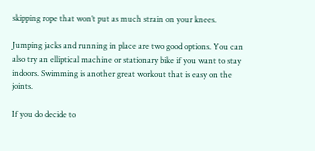skipping rope that won’t put as much strain on your knees.

Jumping jacks and running in place are two good options. You can also try an elliptical machine or stationary bike if you want to stay indoors. Swimming is another great workout that is easy on the joints.

If you do decide to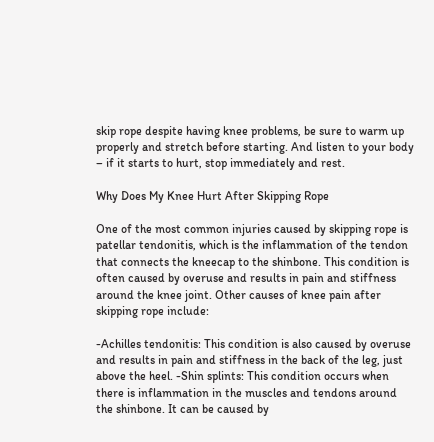skip rope despite having knee problems, be sure to warm up properly and stretch before starting. And listen to your body – if it starts to hurt, stop immediately and rest.

Why Does My Knee Hurt After Skipping Rope

One of the most common injuries caused by skipping rope is patellar tendonitis, which is the inflammation of the tendon that connects the kneecap to the shinbone. This condition is often caused by overuse and results in pain and stiffness around the knee joint. Other causes of knee pain after skipping rope include:

-Achilles tendonitis: This condition is also caused by overuse and results in pain and stiffness in the back of the leg, just above the heel. -Shin splints: This condition occurs when there is inflammation in the muscles and tendons around the shinbone. It can be caused by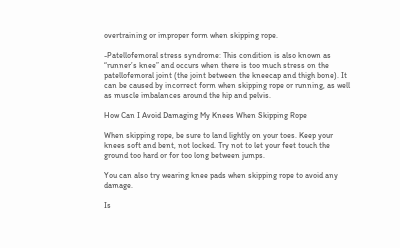overtraining or improper form when skipping rope.

-Patellofemoral stress syndrome: This condition is also known as “runner’s knee” and occurs when there is too much stress on the patellofemoral joint (the joint between the kneecap and thigh bone). It can be caused by incorrect form when skipping rope or running, as well as muscle imbalances around the hip and pelvis.

How Can I Avoid Damaging My Knees When Skipping Rope

When skipping rope, be sure to land lightly on your toes. Keep your knees soft and bent, not locked. Try not to let your feet touch the ground too hard or for too long between jumps.

You can also try wearing knee pads when skipping rope to avoid any damage.

Is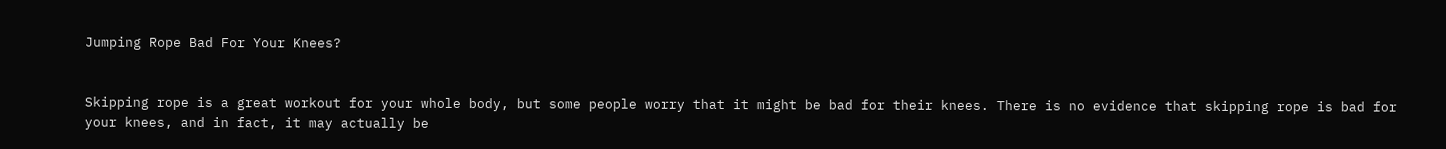Jumping Rope Bad For Your Knees?


Skipping rope is a great workout for your whole body, but some people worry that it might be bad for their knees. There is no evidence that skipping rope is bad for your knees, and in fact, it may actually be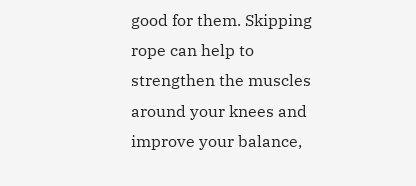good for them. Skipping rope can help to strengthen the muscles around your knees and improve your balance,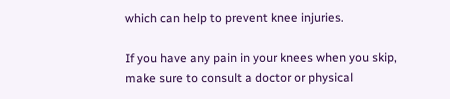which can help to prevent knee injuries.

If you have any pain in your knees when you skip, make sure to consult a doctor or physical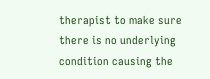therapist to make sure there is no underlying condition causing the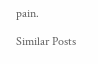pain.

Similar Posts